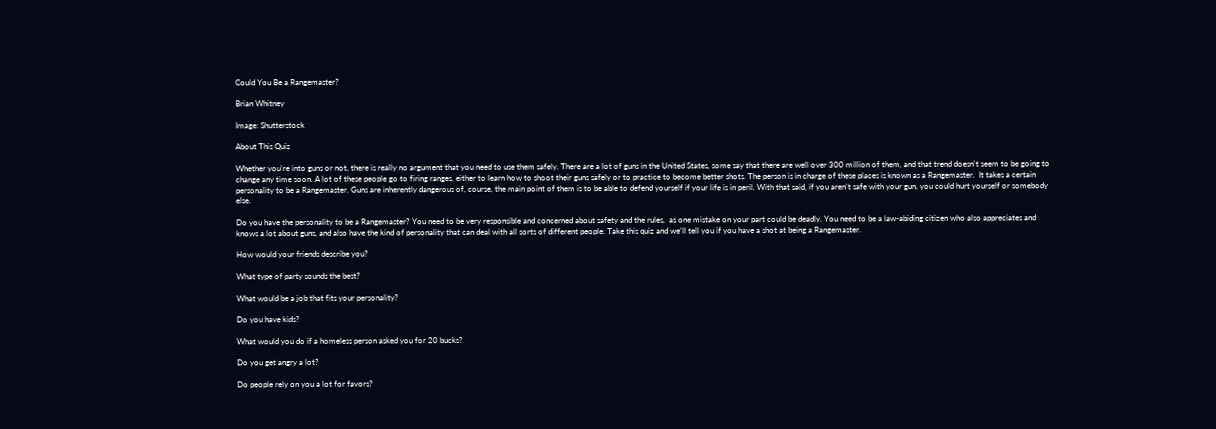Could You Be a Rangemaster?

Brian Whitney

Image: Shutterstock

About This Quiz

Whether you're into guns or not, there is really no argument that you need to use them safely. There are a lot of guns in the United States, some say that there are well over 300 million of them, and that trend doesn't seem to be going to change any time soon. A lot of these people go to firing ranges, either to learn how to shoot their guns safely or to practice to become better shots. The person is in charge of these places is known as a Rangemaster.  It takes a certain personality to be a Rangemaster. Guns are inherently dangerous of, course, the main point of them is to be able to defend yourself if your life is in peril. With that said, if you aren't safe with your gun, you could hurt yourself or somebody else.

Do you have the personality to be a Rangemaster? You need to be very responsible and concerned about safety and the rules,  as one mistake on your part could be deadly. You need to be a law-abiding citizen who also appreciates and knows a lot about guns, and also have the kind of personality that can deal with all sorts of different people. Take this quiz and we'll tell you if you have a shot at being a Rangemaster.

How would your friends describe you?

What type of party sounds the best?

What would be a job that fits your personality?

Do you have kids?

What would you do if a homeless person asked you for 20 bucks?

Do you get angry a lot?

Do people rely on you a lot for favors?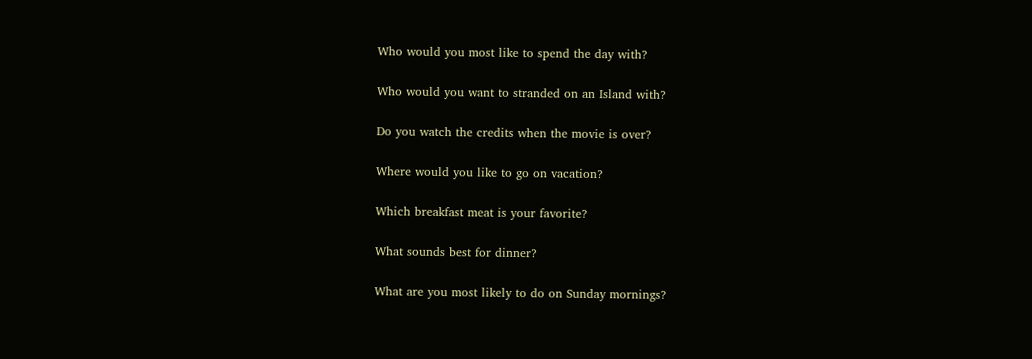Who would you most like to spend the day with?

Who would you want to stranded on an Island with?

Do you watch the credits when the movie is over?

Where would you like to go on vacation?

Which breakfast meat is your favorite?

What sounds best for dinner?

What are you most likely to do on Sunday mornings?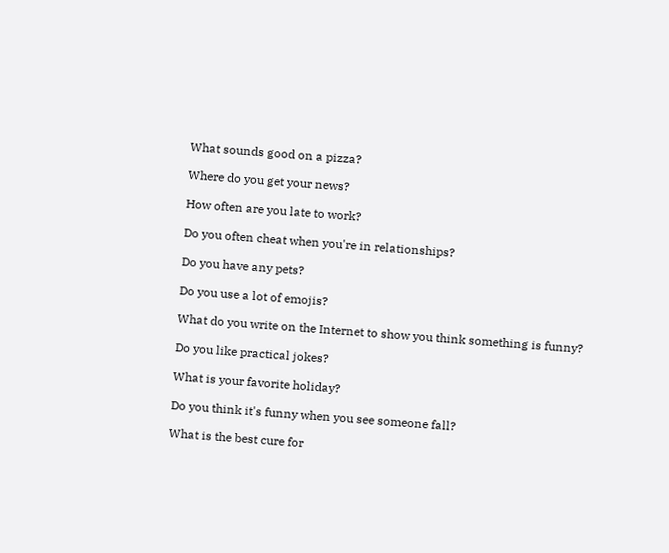What sounds good on a pizza?

Where do you get your news?

How often are you late to work?

Do you often cheat when you're in relationships?

Do you have any pets?

Do you use a lot of emojis?

What do you write on the Internet to show you think something is funny?

Do you like practical jokes?

What is your favorite holiday?

Do you think it's funny when you see someone fall?

What is the best cure for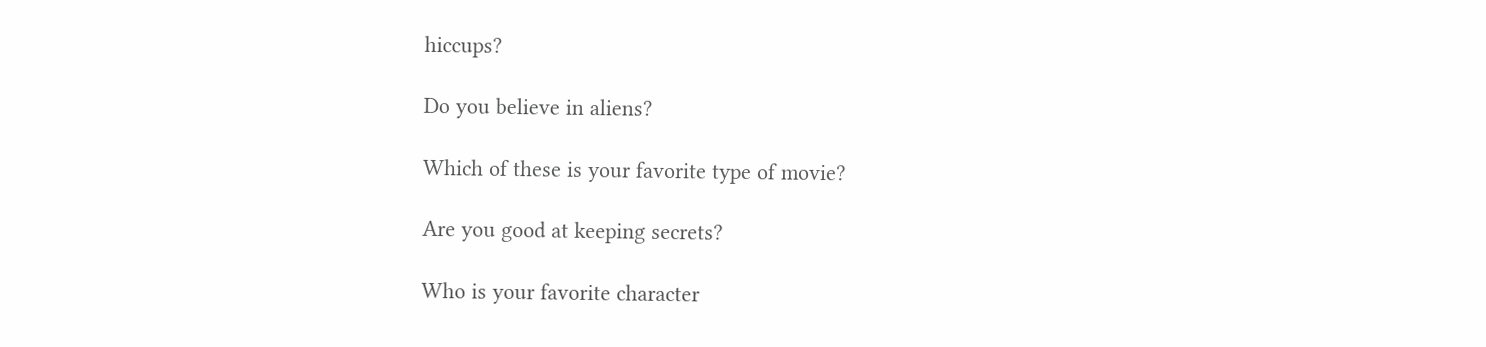hiccups?

Do you believe in aliens?

Which of these is your favorite type of movie?

Are you good at keeping secrets?

Who is your favorite character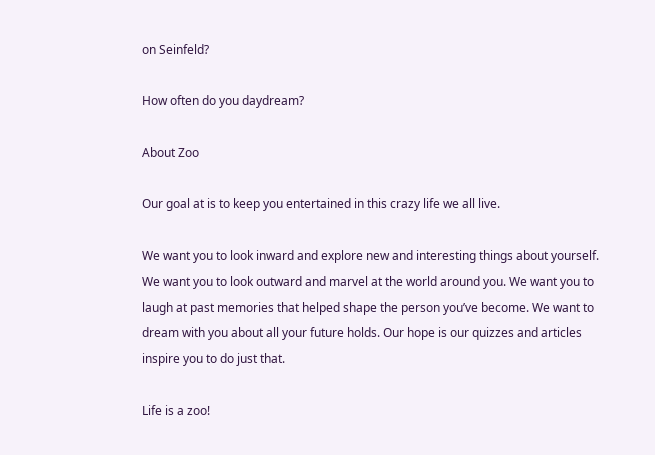on Seinfeld?

How often do you daydream?

About Zoo

Our goal at is to keep you entertained in this crazy life we all live.

We want you to look inward and explore new and interesting things about yourself. We want you to look outward and marvel at the world around you. We want you to laugh at past memories that helped shape the person you’ve become. We want to dream with you about all your future holds. Our hope is our quizzes and articles inspire you to do just that.

Life is a zoo!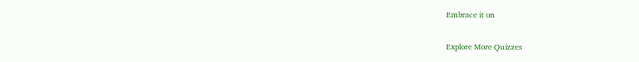Embrace it on

Explore More Quizzes